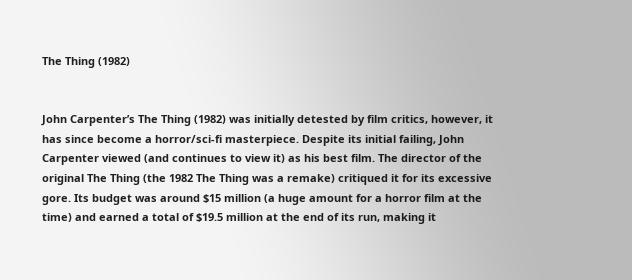The Thing (1982)


John Carpenter’s The Thing (1982) was initially detested by film critics, however, it has since become a horror/sci-fi masterpiece. Despite its initial failing, John Carpenter viewed (and continues to view it) as his best film. The director of the original The Thing (the 1982 The Thing was a remake) critiqued it for its excessive gore. Its budget was around $15 million (a huge amount for a horror film at the time) and earned a total of $19.5 million at the end of its run, making it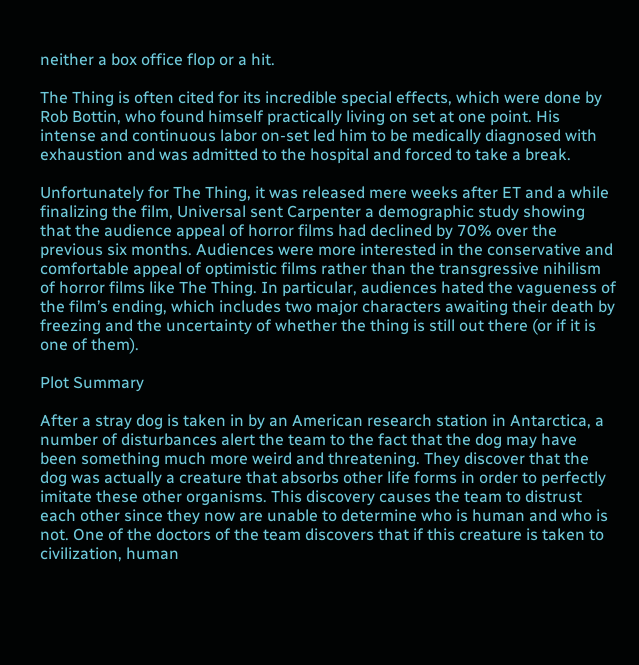neither a box office flop or a hit.

The Thing is often cited for its incredible special effects, which were done by Rob Bottin, who found himself practically living on set at one point. His intense and continuous labor on-set led him to be medically diagnosed with exhaustion and was admitted to the hospital and forced to take a break.

Unfortunately for The Thing, it was released mere weeks after ET and a while finalizing the film, Universal sent Carpenter a demographic study showing that the audience appeal of horror films had declined by 70% over the previous six months. Audiences were more interested in the conservative and comfortable appeal of optimistic films rather than the transgressive nihilism of horror films like The Thing. In particular, audiences hated the vagueness of the film’s ending, which includes two major characters awaiting their death by freezing and the uncertainty of whether the thing is still out there (or if it is one of them).

Plot Summary

After a stray dog is taken in by an American research station in Antarctica, a number of disturbances alert the team to the fact that the dog may have been something much more weird and threatening. They discover that the dog was actually a creature that absorbs other life forms in order to perfectly imitate these other organisms. This discovery causes the team to distrust each other since they now are unable to determine who is human and who is not. One of the doctors of the team discovers that if this creature is taken to civilization, human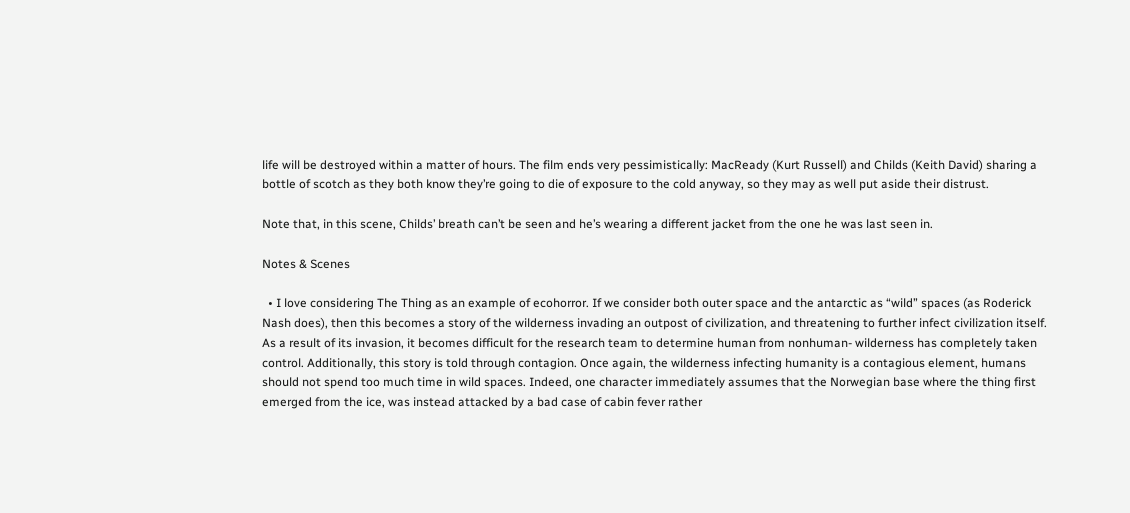life will be destroyed within a matter of hours. The film ends very pessimistically: MacReady (Kurt Russell) and Childs (Keith David) sharing a bottle of scotch as they both know they’re going to die of exposure to the cold anyway, so they may as well put aside their distrust.

Note that, in this scene, Childs’ breath can’t be seen and he’s wearing a different jacket from the one he was last seen in.

Notes & Scenes

  • I love considering The Thing as an example of ecohorror. If we consider both outer space and the antarctic as “wild” spaces (as Roderick Nash does), then this becomes a story of the wilderness invading an outpost of civilization, and threatening to further infect civilization itself. As a result of its invasion, it becomes difficult for the research team to determine human from nonhuman- wilderness has completely taken control. Additionally, this story is told through contagion. Once again, the wilderness infecting humanity is a contagious element, humans should not spend too much time in wild spaces. Indeed, one character immediately assumes that the Norwegian base where the thing first emerged from the ice, was instead attacked by a bad case of cabin fever rather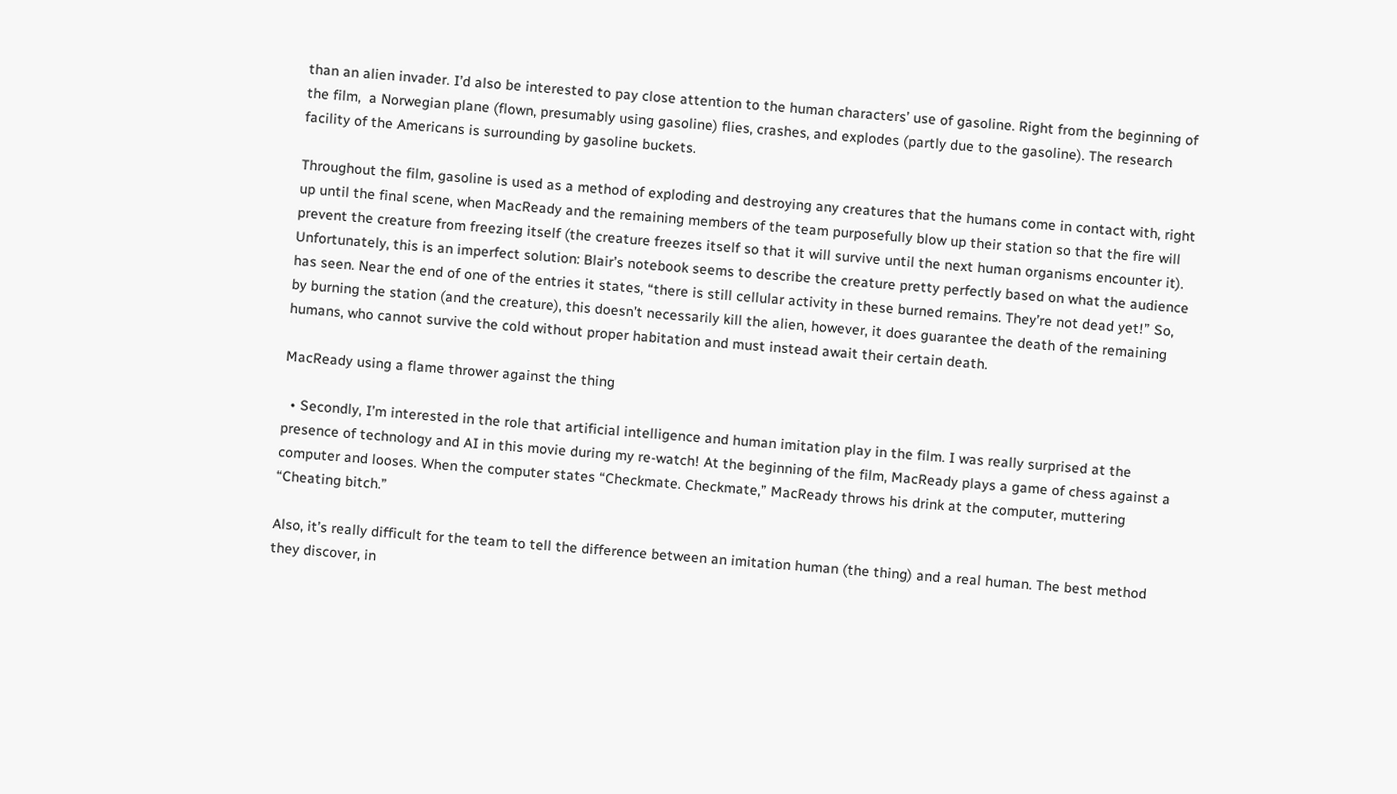than an alien invader. I’d also be interested to pay close attention to the human characters’ use of gasoline. Right from the beginning of the film,  a Norwegian plane (flown, presumably using gasoline) flies, crashes, and explodes (partly due to the gasoline). The research facility of the Americans is surrounding by gasoline buckets.

Throughout the film, gasoline is used as a method of exploding and destroying any creatures that the humans come in contact with, right up until the final scene, when MacReady and the remaining members of the team purposefully blow up their station so that the fire will prevent the creature from freezing itself (the creature freezes itself so that it will survive until the next human organisms encounter it). Unfortunately, this is an imperfect solution: Blair’s notebook seems to describe the creature pretty perfectly based on what the audience has seen. Near the end of one of the entries it states, “there is still cellular activity in these burned remains. They’re not dead yet!” So, by burning the station (and the creature), this doesn’t necessarily kill the alien, however, it does guarantee the death of the remaining humans, who cannot survive the cold without proper habitation and must instead await their certain death.

MacReady using a flame thrower against the thing

  • Secondly, I’m interested in the role that artificial intelligence and human imitation play in the film. I was really surprised at the presence of technology and AI in this movie during my re-watch! At the beginning of the film, MacReady plays a game of chess against a computer and looses. When the computer states “Checkmate. Checkmate,” MacReady throws his drink at the computer, muttering “Cheating bitch.”

Also, it’s really difficult for the team to tell the difference between an imitation human (the thing) and a real human. The best method they discover, in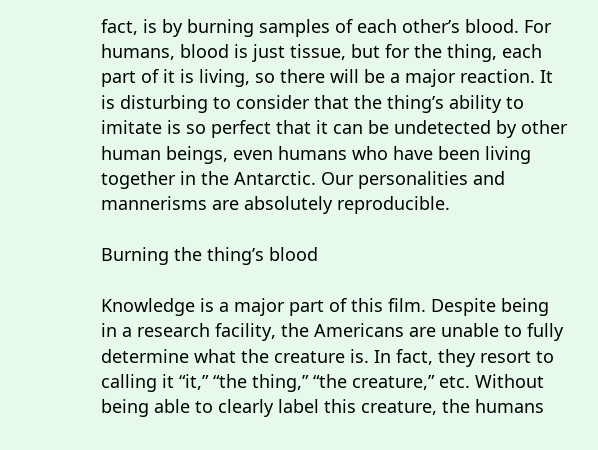fact, is by burning samples of each other’s blood. For humans, blood is just tissue, but for the thing, each part of it is living, so there will be a major reaction. It is disturbing to consider that the thing’s ability to imitate is so perfect that it can be undetected by other human beings, even humans who have been living together in the Antarctic. Our personalities and mannerisms are absolutely reproducible.

Burning the thing’s blood

Knowledge is a major part of this film. Despite being in a research facility, the Americans are unable to fully determine what the creature is. In fact, they resort to calling it “it,” “the thing,” “the creature,” etc. Without being able to clearly label this creature, the humans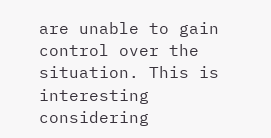are unable to gain control over the situation. This is interesting considering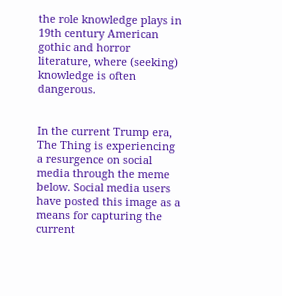the role knowledge plays in 19th century American gothic and horror literature, where (seeking) knowledge is often dangerous.


In the current Trump era, The Thing is experiencing a resurgence on social media through the meme below. Social media users have posted this image as a means for capturing the current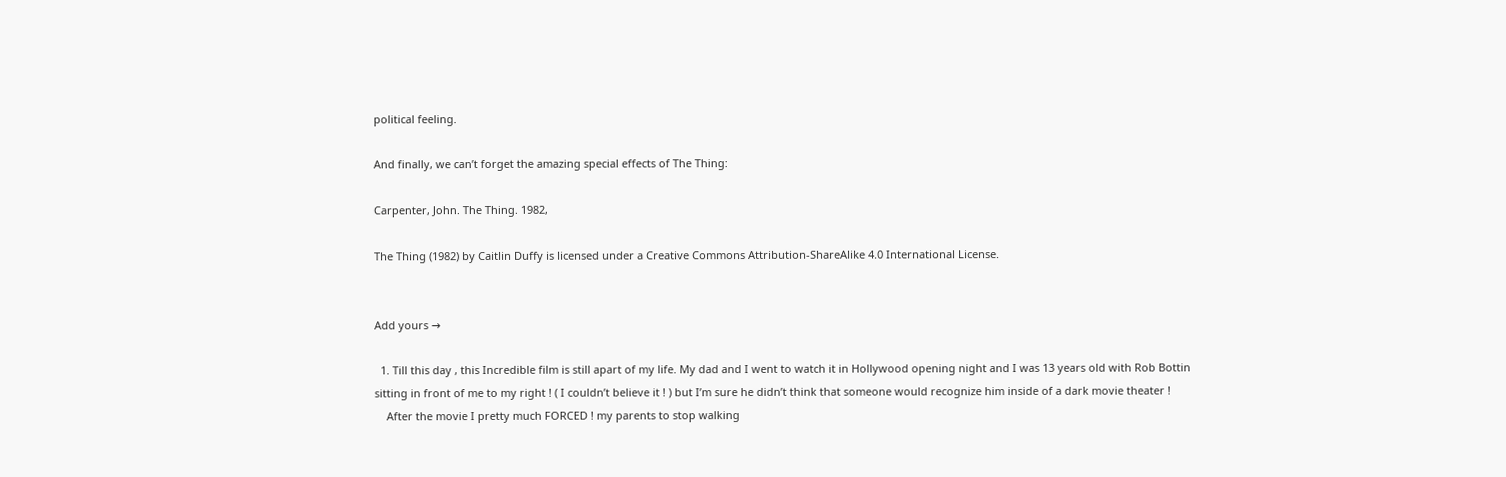political feeling.

And finally, we can’t forget the amazing special effects of The Thing:

Carpenter, John. The Thing. 1982,

The Thing (1982) by Caitlin Duffy is licensed under a Creative Commons Attribution-ShareAlike 4.0 International License.


Add yours →

  1. Till this day , this Incredible film is still apart of my life. My dad and I went to watch it in Hollywood opening night and I was 13 years old with Rob Bottin sitting in front of me to my right ! ( I couldn’t believe it ! ) but I’m sure he didn’t think that someone would recognize him inside of a dark movie theater !
    After the movie I pretty much FORCED ! my parents to stop walking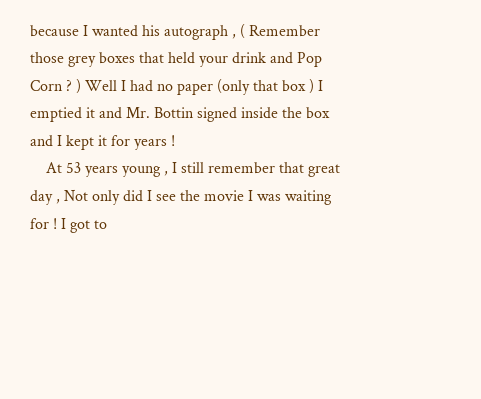because I wanted his autograph , ( Remember those grey boxes that held your drink and Pop Corn ? ) Well I had no paper (only that box ) I emptied it and Mr. Bottin signed inside the box and I kept it for years !
    At 53 years young , I still remember that great day , Not only did I see the movie I was waiting for ! I got to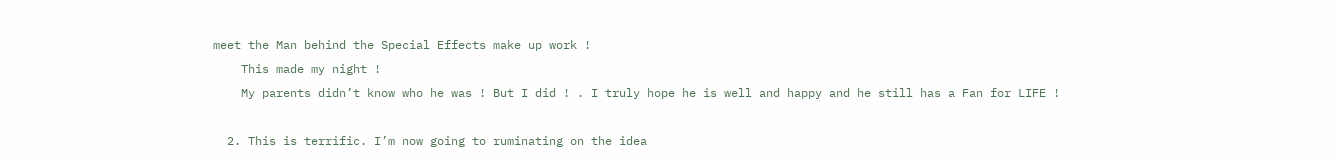meet the Man behind the Special Effects make up work !
    This made my night !
    My parents didn’t know who he was ! But I did ! . I truly hope he is well and happy and he still has a Fan for LIFE !

  2. This is terrific. I’m now going to ruminating on the idea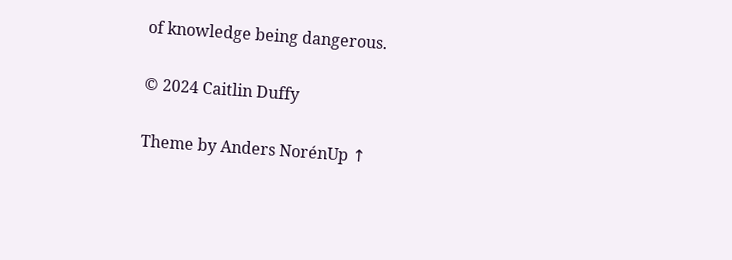of knowledge being dangerous.

© 2024 Caitlin Duffy

Theme by Anders NorénUp ↑